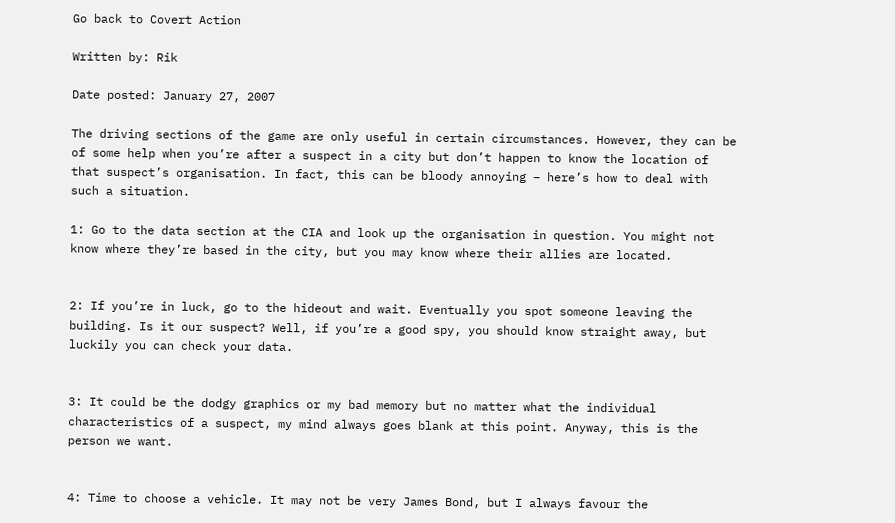Go back to Covert Action

Written by: Rik

Date posted: January 27, 2007

The driving sections of the game are only useful in certain circumstances. However, they can be of some help when you’re after a suspect in a city but don’t happen to know the location of that suspect’s organisation. In fact, this can be bloody annoying – here’s how to deal with such a situation.

1: Go to the data section at the CIA and look up the organisation in question. You might not know where they’re based in the city, but you may know where their allies are located.


2: If you’re in luck, go to the hideout and wait. Eventually you spot someone leaving the building. Is it our suspect? Well, if you’re a good spy, you should know straight away, but luckily you can check your data.


3: It could be the dodgy graphics or my bad memory but no matter what the individual characteristics of a suspect, my mind always goes blank at this point. Anyway, this is the person we want.


4: Time to choose a vehicle. It may not be very James Bond, but I always favour the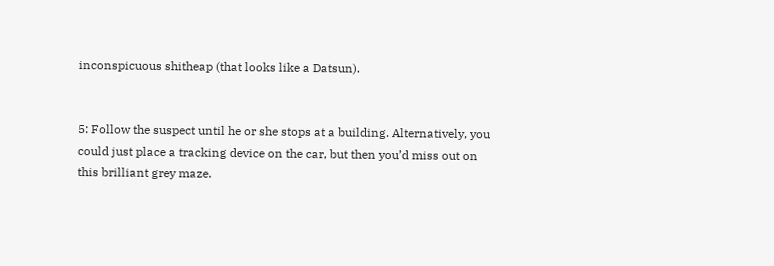inconspicuous shitheap (that looks like a Datsun).


5: Follow the suspect until he or she stops at a building. Alternatively, you could just place a tracking device on the car, but then you’d miss out on this brilliant grey maze.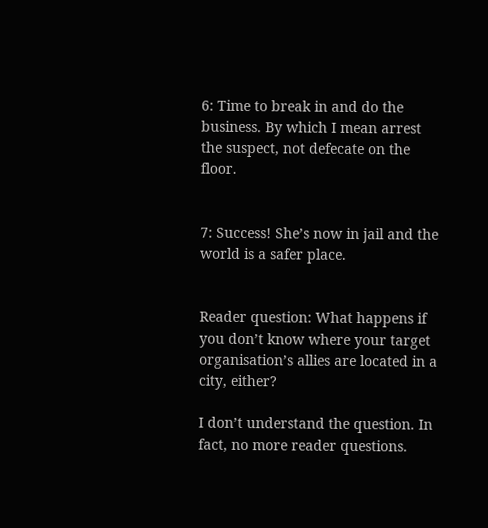6: Time to break in and do the business. By which I mean arrest the suspect, not defecate on the floor.


7: Success! She’s now in jail and the world is a safer place.


Reader question: What happens if you don’t know where your target organisation’s allies are located in a city, either?

I don’t understand the question. In fact, no more reader questions.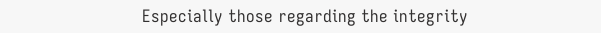Especially those regarding the integrity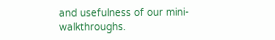and usefulness of our mini-walkthroughs.